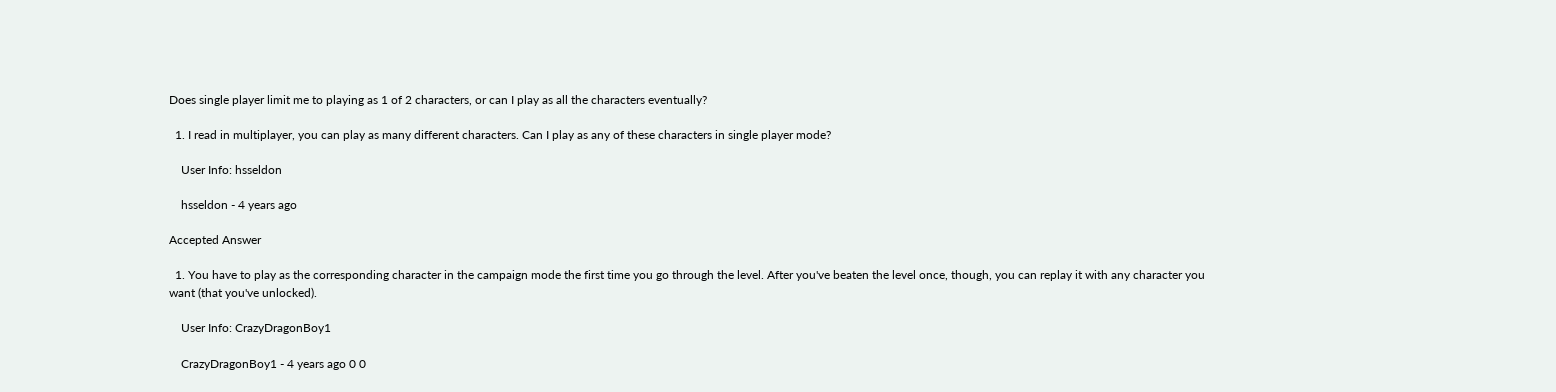Does single player limit me to playing as 1 of 2 characters, or can I play as all the characters eventually?

  1. I read in multiplayer, you can play as many different characters. Can I play as any of these characters in single player mode?

    User Info: hsseldon

    hsseldon - 4 years ago

Accepted Answer

  1. You have to play as the corresponding character in the campaign mode the first time you go through the level. After you've beaten the level once, though, you can replay it with any character you want (that you've unlocked).

    User Info: CrazyDragonBoy1

    CrazyDragonBoy1 - 4 years ago 0 0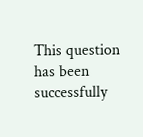This question has been successfully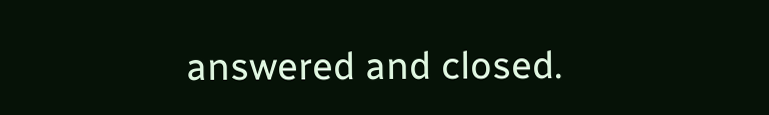answered and closed.